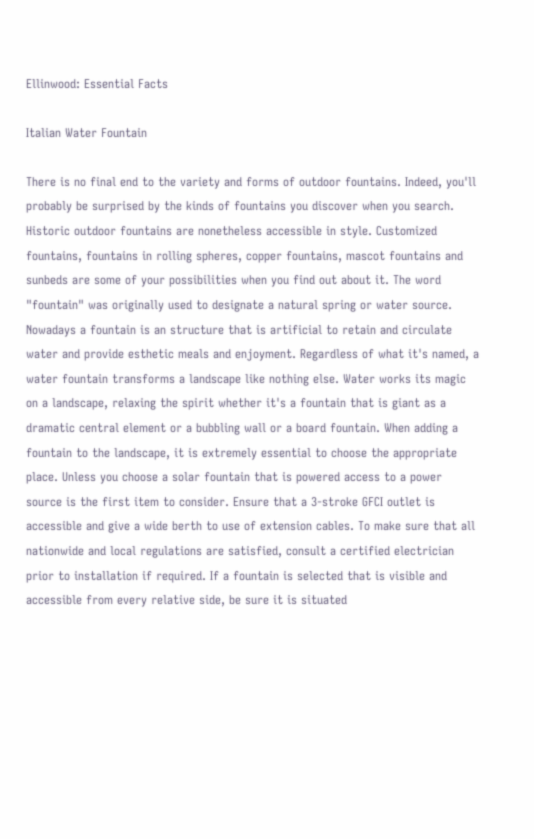Ellinwood: Essential Facts

Italian Water Fountain

There is no final end to the variety and forms of outdoor fountains. Indeed, you'll probably be surprised by the kinds of fountains you discover when you search. Historic outdoor fountains are nonetheless accessible in style. Customized fountains, fountains in rolling spheres, copper fountains, mascot fountains and sunbeds are some of your possibilities when you find out about it. The word "fountain" was originally used to designate a natural spring or water source. Nowadays a fountain is an structure that is artificial to retain and circulate water and provide esthetic meals and enjoyment. Regardless of what it's named, a water fountain transforms a landscape like nothing else. Water works its magic on a landscape, relaxing the spirit whether it's a fountain that is giant as a dramatic central element or a bubbling wall or a board fountain. When adding a fountain to the landscape, it is extremely essential to choose the appropriate place. Unless you choose a solar fountain that is powered access to a power source is the first item to consider. Ensure that a 3-stroke GFCI outlet is accessible and give a wide berth to use of extension cables. To make sure that all nationwide and local regulations are satisfied, consult a certified electrician prior to installation if required. If a fountain is selected that is visible and accessible from every relative side, be sure it is situated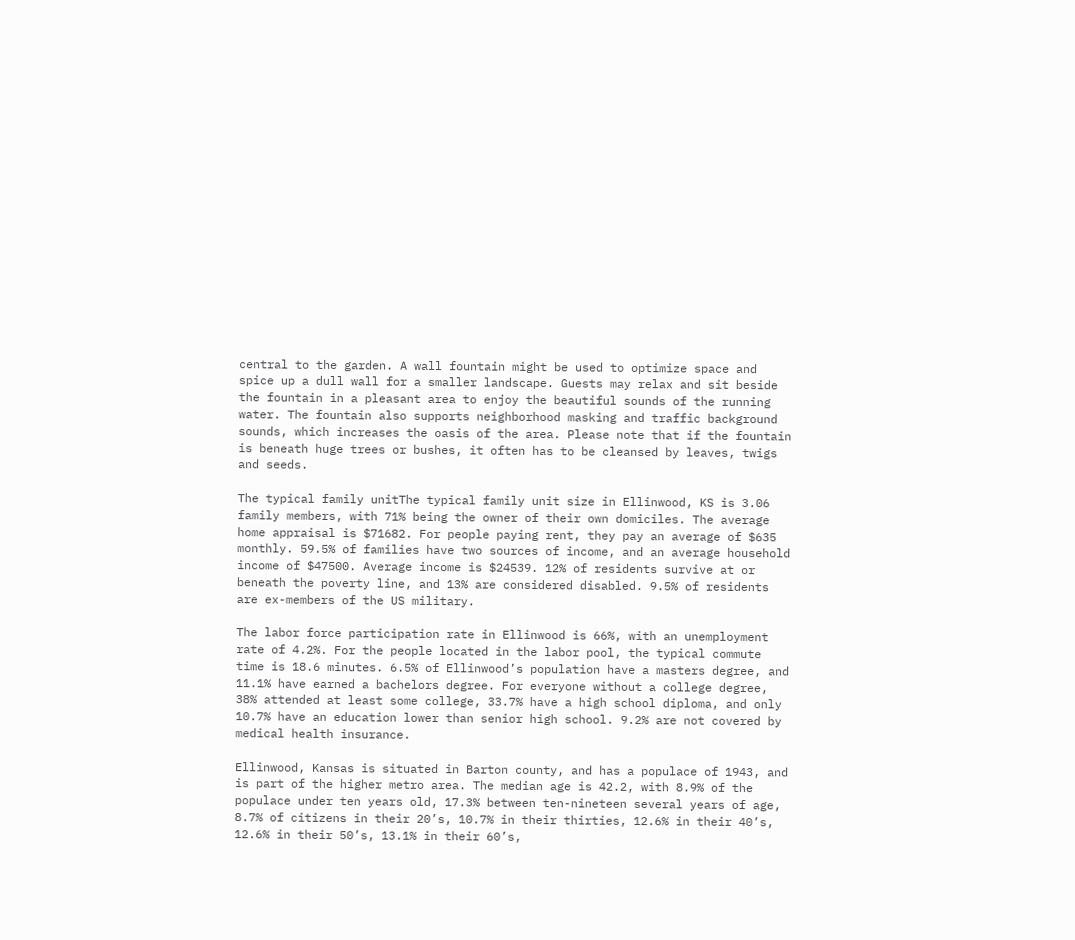central to the garden. A wall fountain might be used to optimize space and spice up a dull wall for a smaller landscape. Guests may relax and sit beside the fountain in a pleasant area to enjoy the beautiful sounds of the running water. The fountain also supports neighborhood masking and traffic background sounds, which increases the oasis of the area. Please note that if the fountain is beneath huge trees or bushes, it often has to be cleansed by leaves, twigs and seeds.

The typical family unitThe typical family unit size in Ellinwood, KS is 3.06 family members, with 71% being the owner of their own domiciles. The average home appraisal is $71682. For people paying rent, they pay an average of $635 monthly. 59.5% of families have two sources of income, and an average household income of $47500. Average income is $24539. 12% of residents survive at or beneath the poverty line, and 13% are considered disabled. 9.5% of residents are ex-members of the US military.

The labor force participation rate in Ellinwood is 66%, with an unemployment rate of 4.2%. For the people located in the labor pool, the typical commute time is 18.6 minutes. 6.5% of Ellinwood’s population have a masters degree, and 11.1% have earned a bachelors degree. For everyone without a college degree, 38% attended at least some college, 33.7% have a high school diploma, and only 10.7% have an education lower than senior high school. 9.2% are not covered by medical health insurance.

Ellinwood, Kansas is situated in Barton county, and has a populace of 1943, and is part of the higher metro area. The median age is 42.2, with 8.9% of the populace under ten years old, 17.3% between ten-nineteen several years of age, 8.7% of citizens in their 20’s, 10.7% in their thirties, 12.6% in their 40’s, 12.6% in their 50’s, 13.1% in their 60’s,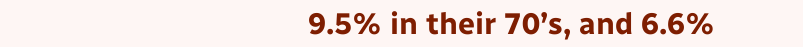9.5% in their 70’s, and 6.6%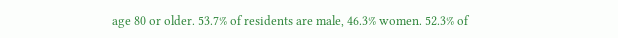age 80 or older. 53.7% of residents are male, 46.3% women. 52.3% of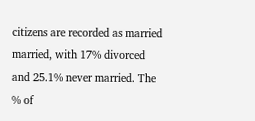citizens are recorded as married married, with 17% divorced and 25.1% never married. The % of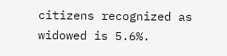citizens recognized as widowed is 5.6%.